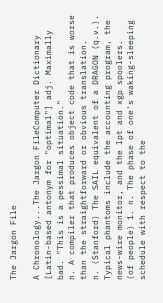The Jargon File

A Chronology...The Jargon FileComputer Dictionary
[Latin-based antonym for "optimal"] adj. Maximally bad. "This is a pessimal situation."
n. A compiler that produces object code that is worse than the straightforward or obvious translation.
n. (Stanford) The SAIL equivalent of a DRAGON (q.v.). Typical phantoms include the accounting program, the news-wire monitor, and the lpt and xgp spoolers.
(of people) 1. n. The phase of one's waking-sleeping schedule with respect to the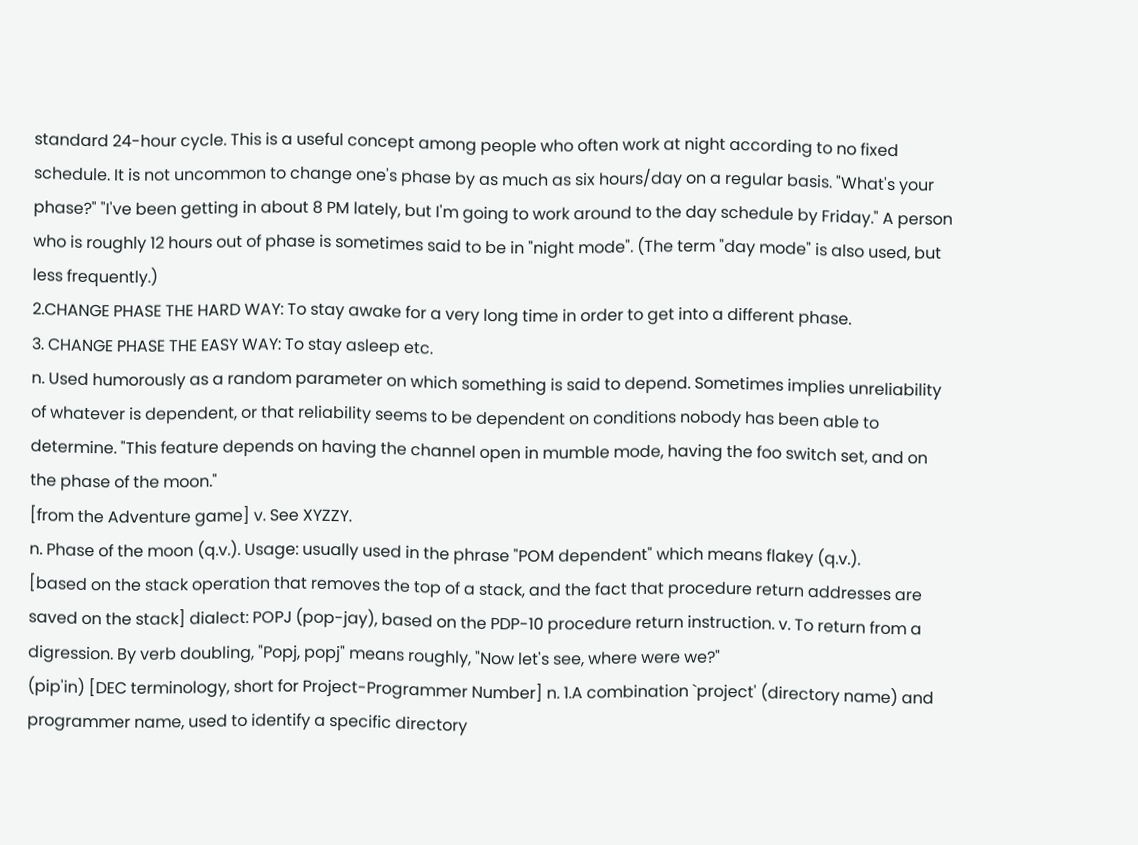standard 24-hour cycle. This is a useful concept among people who often work at night according to no fixed schedule. It is not uncommon to change one's phase by as much as six hours/day on a regular basis. "What's your phase?" "I've been getting in about 8 PM lately, but I'm going to work around to the day schedule by Friday." A person who is roughly 12 hours out of phase is sometimes said to be in "night mode". (The term "day mode" is also used, but less frequently.)
2.CHANGE PHASE THE HARD WAY: To stay awake for a very long time in order to get into a different phase.
3. CHANGE PHASE THE EASY WAY: To stay asleep etc.
n. Used humorously as a random parameter on which something is said to depend. Sometimes implies unreliability of whatever is dependent, or that reliability seems to be dependent on conditions nobody has been able to determine. "This feature depends on having the channel open in mumble mode, having the foo switch set, and on the phase of the moon."
[from the Adventure game] v. See XYZZY.
n. Phase of the moon (q.v.). Usage: usually used in the phrase "POM dependent" which means flakey (q.v.).
[based on the stack operation that removes the top of a stack, and the fact that procedure return addresses are saved on the stack] dialect: POPJ (pop-jay), based on the PDP-10 procedure return instruction. v. To return from a digression. By verb doubling, "Popj, popj" means roughly, "Now let's see, where were we?"
(pip'in) [DEC terminology, short for Project-Programmer Number] n. 1.A combination `project' (directory name) and programmer name, used to identify a specific directory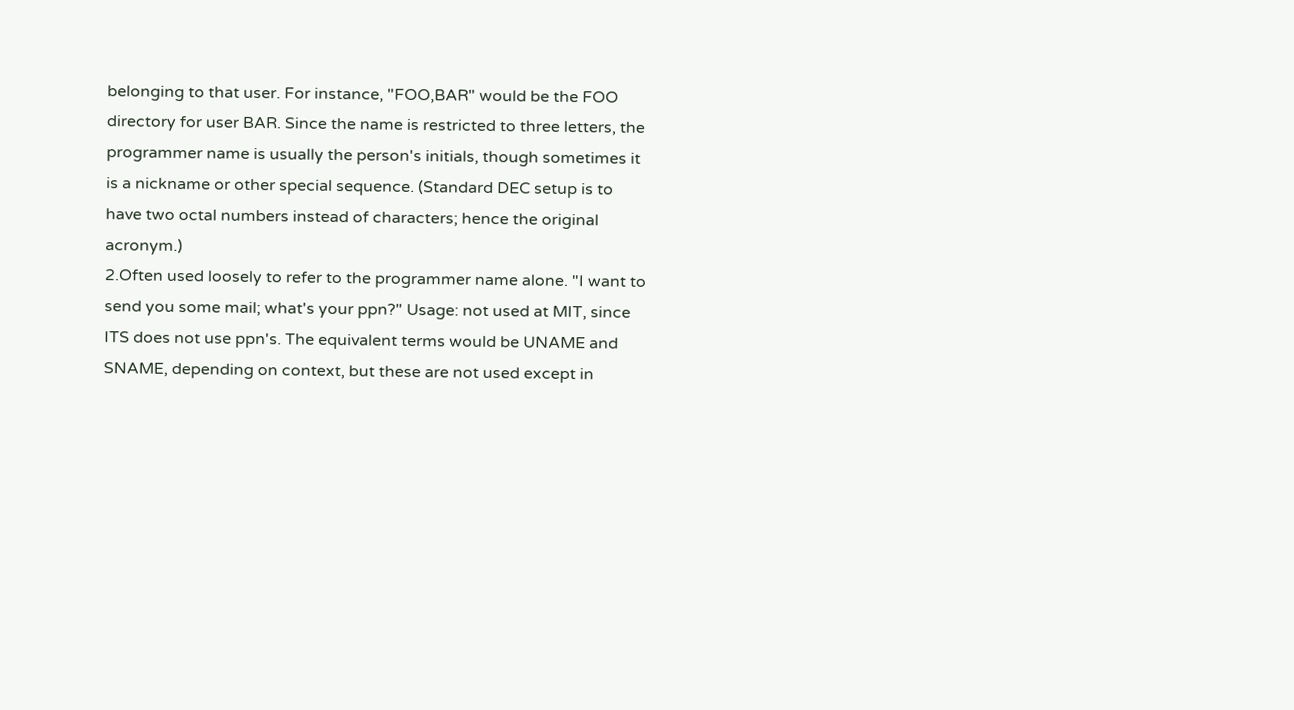belonging to that user. For instance, "FOO,BAR" would be the FOO directory for user BAR. Since the name is restricted to three letters, the programmer name is usually the person's initials, though sometimes it is a nickname or other special sequence. (Standard DEC setup is to have two octal numbers instead of characters; hence the original acronym.)
2.Often used loosely to refer to the programmer name alone. "I want to send you some mail; what's your ppn?" Usage: not used at MIT, since ITS does not use ppn's. The equivalent terms would be UNAME and SNAME, depending on context, but these are not used except in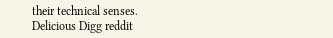their technical senses.
Delicious Digg reddit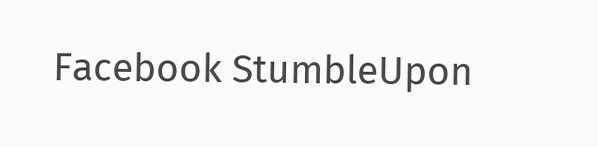Facebook StumbleUpon